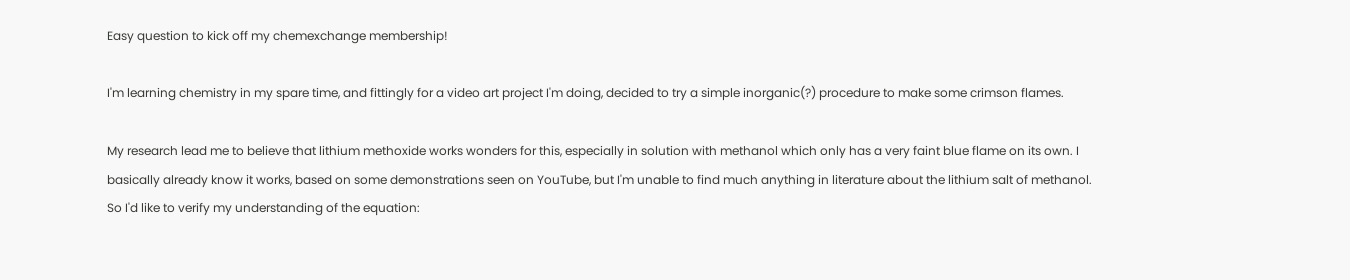Easy question to kick off my chemexchange membership!

I'm learning chemistry in my spare time, and fittingly for a video art project I'm doing, decided to try a simple inorganic(?) procedure to make some crimson flames.

My research lead me to believe that lithium methoxide works wonders for this, especially in solution with methanol which only has a very faint blue flame on its own. I basically already know it works, based on some demonstrations seen on YouTube, but I'm unable to find much anything in literature about the lithium salt of methanol. So I'd like to verify my understanding of the equation: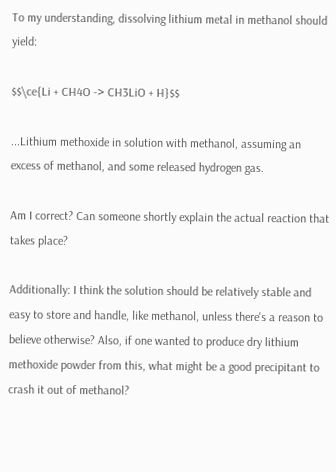To my understanding, dissolving lithium metal in methanol should yield:

$$\ce{Li + CH4O -> CH3LiO + H}$$

...Lithium methoxide in solution with methanol, assuming an excess of methanol, and some released hydrogen gas.

Am I correct? Can someone shortly explain the actual reaction that takes place?

Additionally: I think the solution should be relatively stable and easy to store and handle, like methanol, unless there's a reason to believe otherwise? Also, if one wanted to produce dry lithium methoxide powder from this, what might be a good precipitant to crash it out of methanol?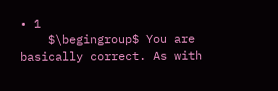• 1
    $\begingroup$ You are basically correct. As with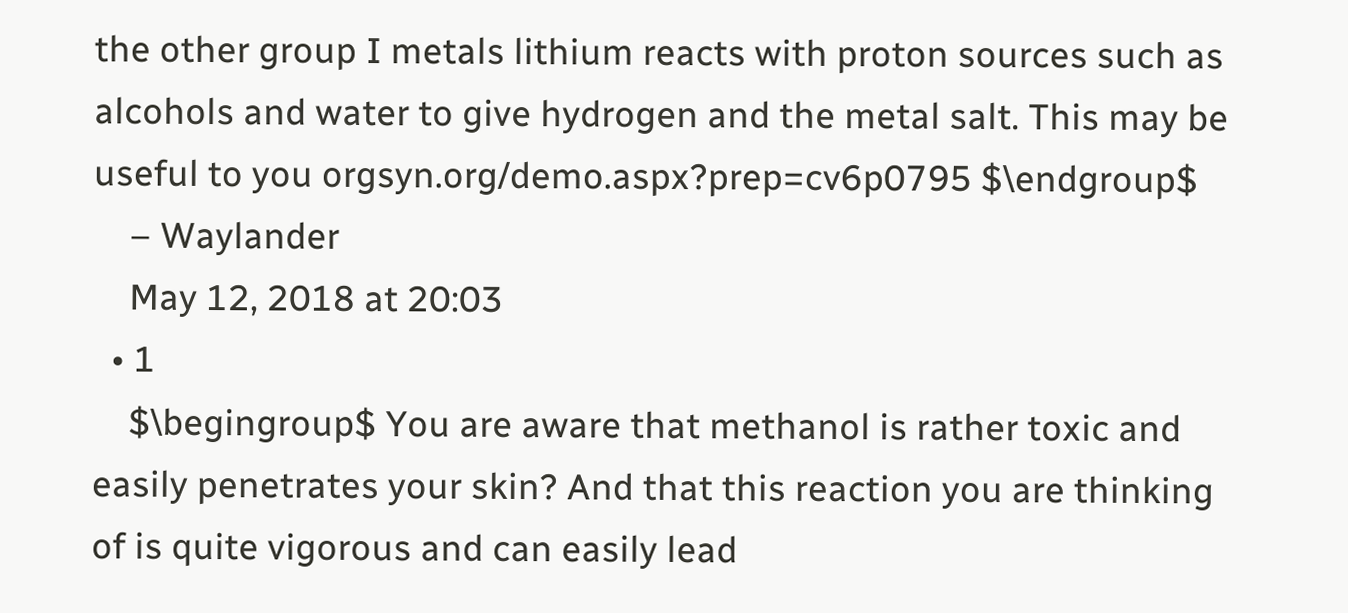the other group I metals lithium reacts with proton sources such as alcohols and water to give hydrogen and the metal salt. This may be useful to you orgsyn.org/demo.aspx?prep=cv6p0795 $\endgroup$
    – Waylander
    May 12, 2018 at 20:03
  • 1
    $\begingroup$ You are aware that methanol is rather toxic and easily penetrates your skin? And that this reaction you are thinking of is quite vigorous and can easily lead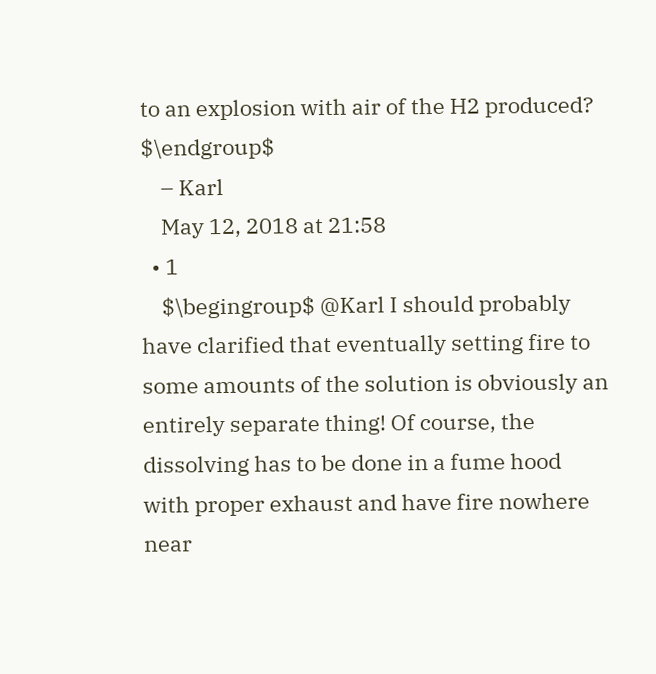to an explosion with air of the H2 produced? $\endgroup$
    – Karl
    May 12, 2018 at 21:58
  • 1
    $\begingroup$ @Karl I should probably have clarified that eventually setting fire to some amounts of the solution is obviously an entirely separate thing! Of course, the dissolving has to be done in a fume hood with proper exhaust and have fire nowhere near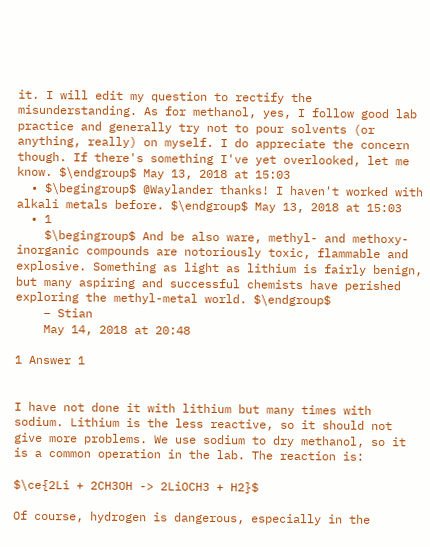it. I will edit my question to rectify the misunderstanding. As for methanol, yes, I follow good lab practice and generally try not to pour solvents (or anything, really) on myself. I do appreciate the concern though. If there's something I've yet overlooked, let me know. $\endgroup$ May 13, 2018 at 15:03
  • $\begingroup$ @Waylander thanks! I haven't worked with alkali metals before. $\endgroup$ May 13, 2018 at 15:03
  • 1
    $\begingroup$ And be also ware, methyl- and methoxy- inorganic compounds are notoriously toxic, flammable and explosive. Something as light as lithium is fairly benign, but many aspiring and successful chemists have perished exploring the methyl-metal world. $\endgroup$
    – Stian
    May 14, 2018 at 20:48

1 Answer 1


I have not done it with lithium but many times with sodium. Lithium is the less reactive, so it should not give more problems. We use sodium to dry methanol, so it is a common operation in the lab. The reaction is:

$\ce{2Li + 2CH3OH -> 2LiOCH3 + H2}$

Of course, hydrogen is dangerous, especially in the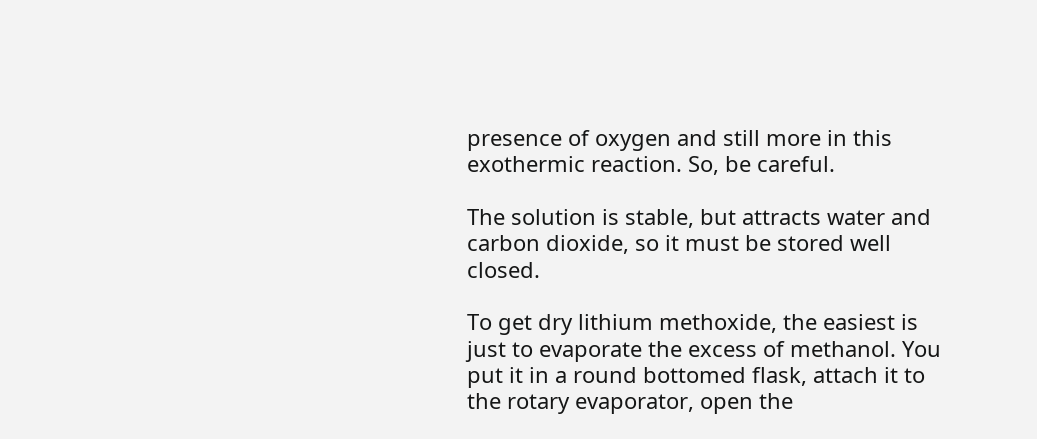presence of oxygen and still more in this exothermic reaction. So, be careful.

The solution is stable, but attracts water and carbon dioxide, so it must be stored well closed.

To get dry lithium methoxide, the easiest is just to evaporate the excess of methanol. You put it in a round bottomed flask, attach it to the rotary evaporator, open the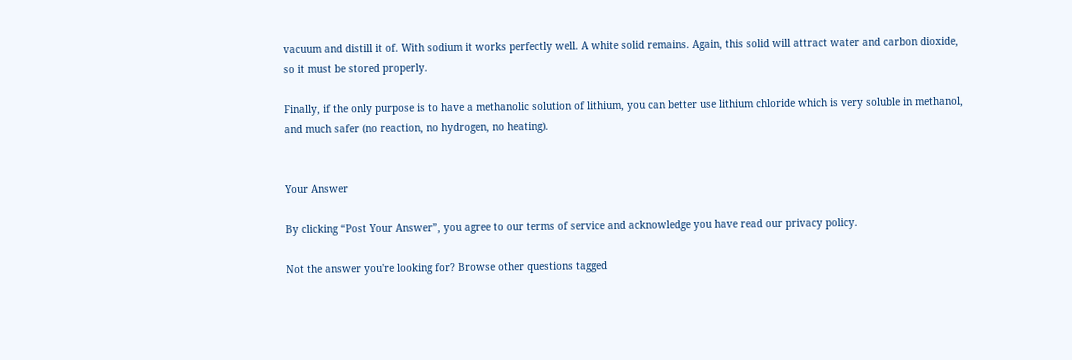vacuum and distill it of. With sodium it works perfectly well. A white solid remains. Again, this solid will attract water and carbon dioxide, so it must be stored properly.

Finally, if the only purpose is to have a methanolic solution of lithium, you can better use lithium chloride which is very soluble in methanol, and much safer (no reaction, no hydrogen, no heating).


Your Answer

By clicking “Post Your Answer”, you agree to our terms of service and acknowledge you have read our privacy policy.

Not the answer you're looking for? Browse other questions tagged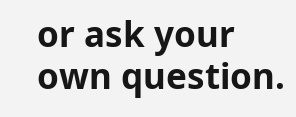or ask your own question.